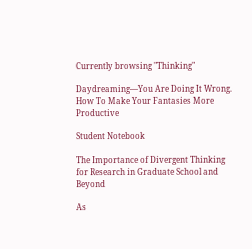Currently browsing "Thinking"

Daydreaming—You Are Doing It Wrong. How To Make Your Fantasies More Productive

Student Notebook

The Importance of Divergent Thinking for Research in Graduate School and Beyond

As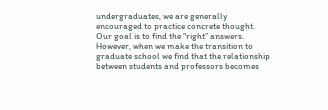undergraduates, we are generally encouraged to practice concrete thought. Our goal is to find the “right” answers. However, when we make the transition to graduate school we find that the relationship between students and professors becomes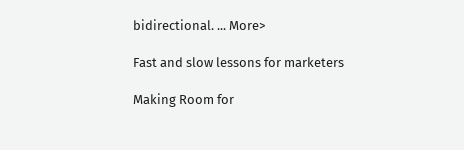bidirectional. ... More>

Fast and slow lessons for marketers

Making Room for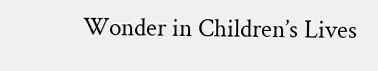Wonder in Children’s Lives